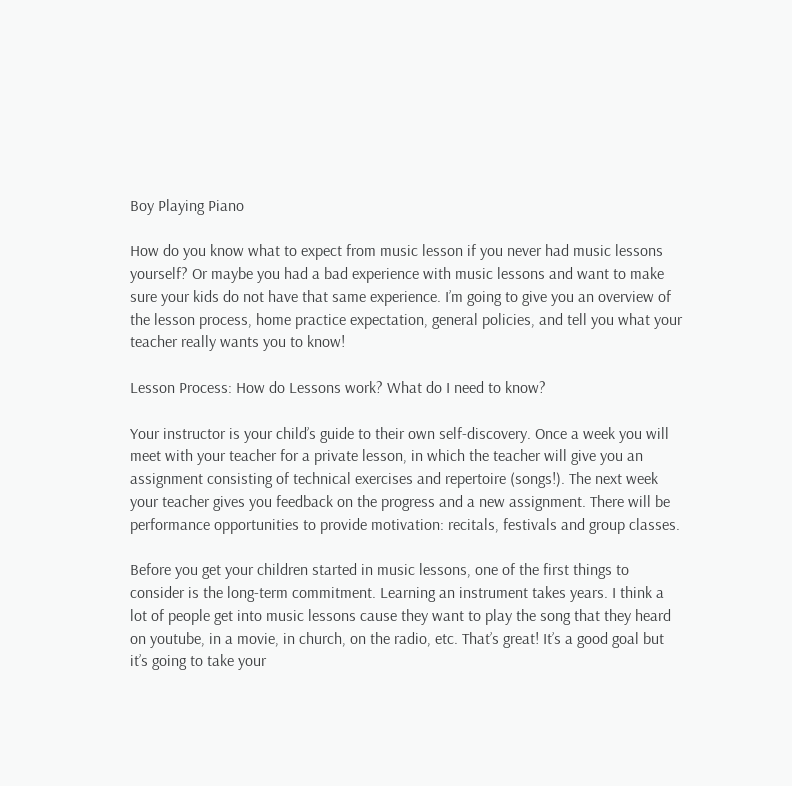Boy Playing Piano

How do you know what to expect from music lesson if you never had music lessons yourself? Or maybe you had a bad experience with music lessons and want to make sure your kids do not have that same experience. I’m going to give you an overview of the lesson process, home practice expectation, general policies, and tell you what your teacher really wants you to know!

Lesson Process: How do Lessons work? What do I need to know?

Your instructor is your child’s guide to their own self-discovery. Once a week you will meet with your teacher for a private lesson, in which the teacher will give you an assignment consisting of technical exercises and repertoire (songs!). The next week your teacher gives you feedback on the progress and a new assignment. There will be performance opportunities to provide motivation: recitals, festivals and group classes.

Before you get your children started in music lessons, one of the first things to consider is the long-term commitment. Learning an instrument takes years. I think a lot of people get into music lessons cause they want to play the song that they heard on youtube, in a movie, in church, on the radio, etc. That’s great! It’s a good goal but it’s going to take your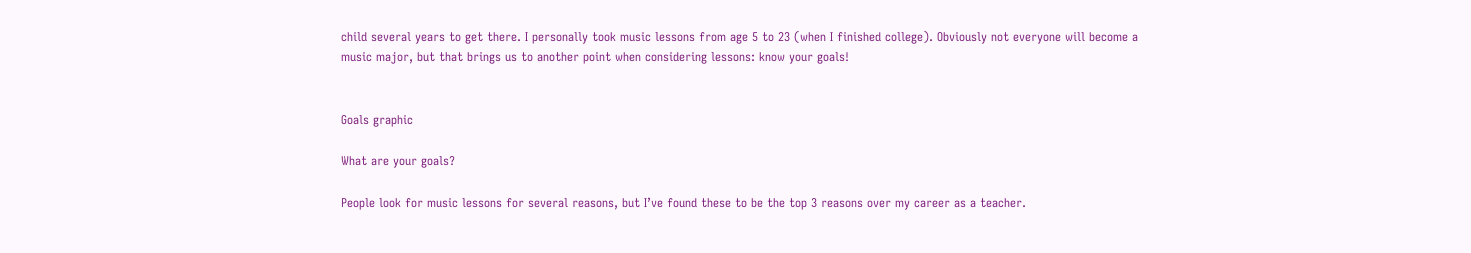child several years to get there. I personally took music lessons from age 5 to 23 (when I finished college). Obviously not everyone will become a music major, but that brings us to another point when considering lessons: know your goals!


Goals graphic

What are your goals?

People look for music lessons for several reasons, but I’ve found these to be the top 3 reasons over my career as a teacher.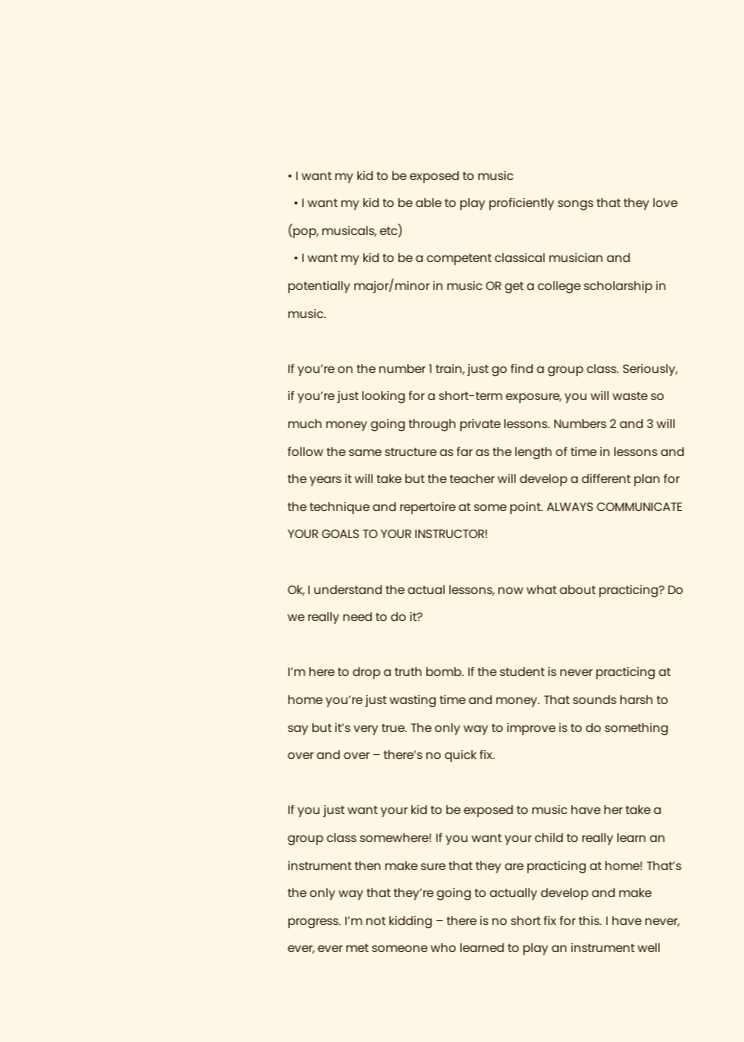• I want my kid to be exposed to music
  • I want my kid to be able to play proficiently songs that they love (pop, musicals, etc)
  • I want my kid to be a competent classical musician and potentially major/minor in music OR get a college scholarship in music.

If you’re on the number 1 train, just go find a group class. Seriously, if you’re just looking for a short-term exposure, you will waste so much money going through private lessons. Numbers 2 and 3 will follow the same structure as far as the length of time in lessons and the years it will take but the teacher will develop a different plan for the technique and repertoire at some point. ALWAYS COMMUNICATE YOUR GOALS TO YOUR INSTRUCTOR!

Ok, I understand the actual lessons, now what about practicing? Do we really need to do it?

I’m here to drop a truth bomb. If the student is never practicing at home you’re just wasting time and money. That sounds harsh to say but it’s very true. The only way to improve is to do something over and over – there’s no quick fix.

If you just want your kid to be exposed to music have her take a group class somewhere! If you want your child to really learn an instrument then make sure that they are practicing at home! That’s the only way that they’re going to actually develop and make progress. I’m not kidding – there is no short fix for this. I have never, ever, ever met someone who learned to play an instrument well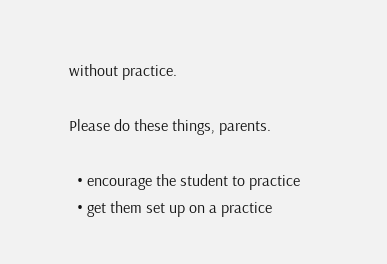without practice.

Please do these things, parents.

  • encourage the student to practice
  • get them set up on a practice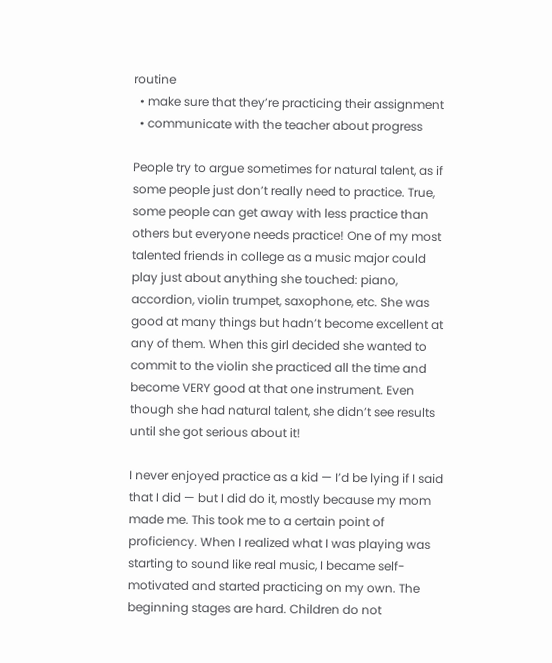routine
  • make sure that they’re practicing their assignment
  • communicate with the teacher about progress

People try to argue sometimes for natural talent, as if some people just don’t really need to practice. True, some people can get away with less practice than others but everyone needs practice! One of my most talented friends in college as a music major could play just about anything she touched: piano, accordion, violin trumpet, saxophone, etc. She was good at many things but hadn’t become excellent at any of them. When this girl decided she wanted to commit to the violin she practiced all the time and become VERY good at that one instrument. Even though she had natural talent, she didn’t see results until she got serious about it!

I never enjoyed practice as a kid — I’d be lying if I said that I did — but I did do it, mostly because my mom made me. This took me to a certain point of proficiency. When I realized what I was playing was starting to sound like real music, I became self-motivated and started practicing on my own. The beginning stages are hard. Children do not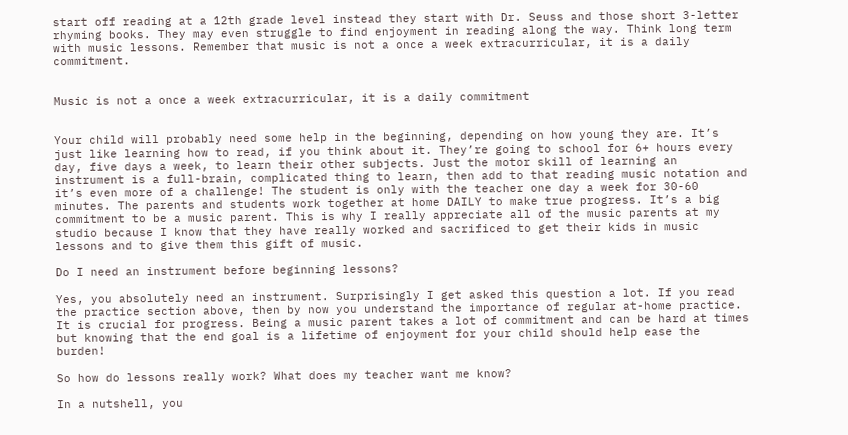start off reading at a 12th grade level instead they start with Dr. Seuss and those short 3-letter rhyming books. They may even struggle to find enjoyment in reading along the way. Think long term with music lessons. Remember that music is not a once a week extracurricular, it is a daily commitment.


Music is not a once a week extracurricular, it is a daily commitment


Your child will probably need some help in the beginning, depending on how young they are. It’s just like learning how to read, if you think about it. They’re going to school for 6+ hours every day, five days a week, to learn their other subjects. Just the motor skill of learning an instrument is a full-brain, complicated thing to learn, then add to that reading music notation and it’s even more of a challenge! The student is only with the teacher one day a week for 30-60 minutes. The parents and students work together at home DAILY to make true progress. It’s a big commitment to be a music parent. This is why I really appreciate all of the music parents at my studio because I know that they have really worked and sacrificed to get their kids in music lessons and to give them this gift of music.

Do I need an instrument before beginning lessons?

Yes, you absolutely need an instrument. Surprisingly I get asked this question a lot. If you read the practice section above, then by now you understand the importance of regular at-home practice. It is crucial for progress. Being a music parent takes a lot of commitment and can be hard at times but knowing that the end goal is a lifetime of enjoyment for your child should help ease the burden!

So how do lessons really work? What does my teacher want me know?

In a nutshell, you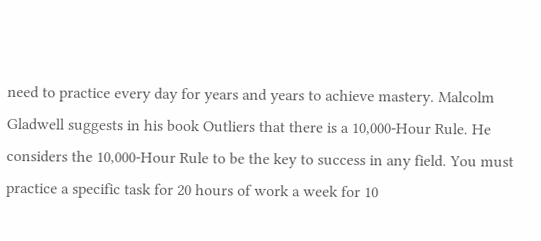need to practice every day for years and years to achieve mastery. Malcolm Gladwell suggests in his book Outliers that there is a 10,000-Hour Rule. He considers the 10,000-Hour Rule to be the key to success in any field. You must practice a specific task for 20 hours of work a week for 10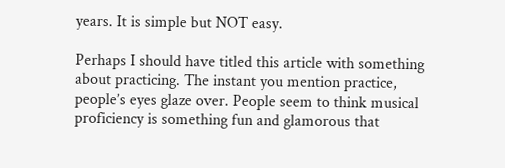years. It is simple but NOT easy.

Perhaps I should have titled this article with something about practicing. The instant you mention practice, people’s eyes glaze over. People seem to think musical proficiency is something fun and glamorous that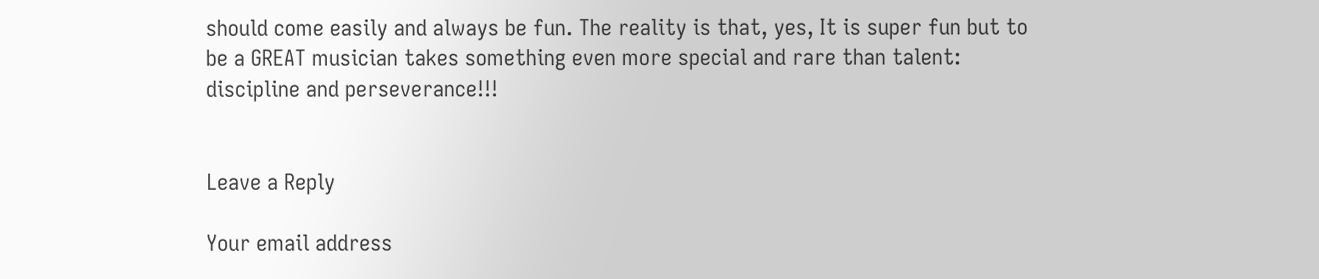should come easily and always be fun. The reality is that, yes, It is super fun but to be a GREAT musician takes something even more special and rare than talent: discipline and perseverance!!!


Leave a Reply

Your email address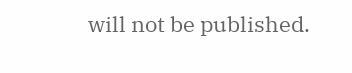will not be published.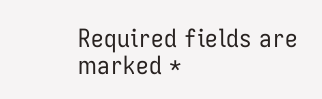Required fields are marked *